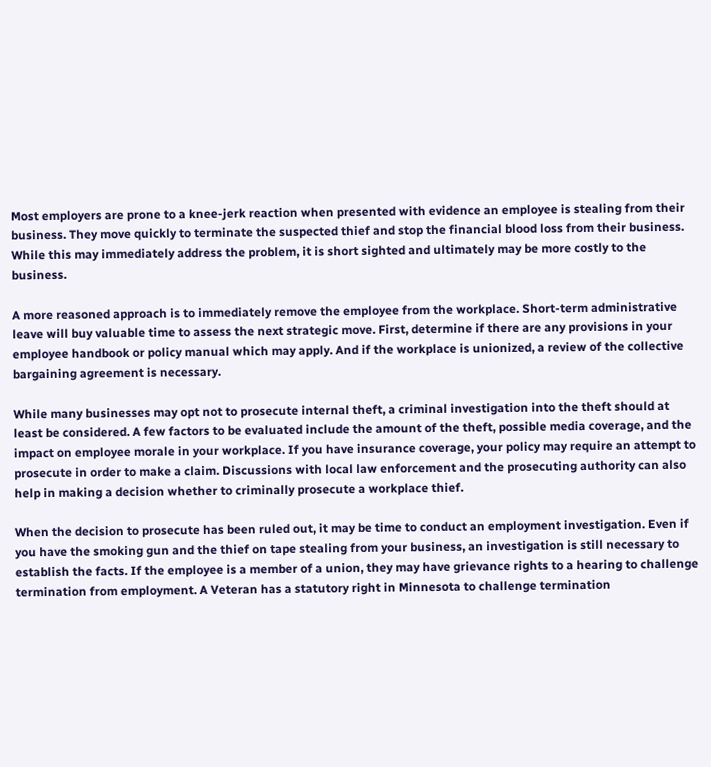Most employers are prone to a knee-jerk reaction when presented with evidence an employee is stealing from their business. They move quickly to terminate the suspected thief and stop the financial blood loss from their business. While this may immediately address the problem, it is short sighted and ultimately may be more costly to the business.

A more reasoned approach is to immediately remove the employee from the workplace. Short-term administrative leave will buy valuable time to assess the next strategic move. First, determine if there are any provisions in your employee handbook or policy manual which may apply. And if the workplace is unionized, a review of the collective bargaining agreement is necessary.

While many businesses may opt not to prosecute internal theft, a criminal investigation into the theft should at least be considered. A few factors to be evaluated include the amount of the theft, possible media coverage, and the impact on employee morale in your workplace. If you have insurance coverage, your policy may require an attempt to prosecute in order to make a claim. Discussions with local law enforcement and the prosecuting authority can also help in making a decision whether to criminally prosecute a workplace thief.

When the decision to prosecute has been ruled out, it may be time to conduct an employment investigation. Even if you have the smoking gun and the thief on tape stealing from your business, an investigation is still necessary to establish the facts. If the employee is a member of a union, they may have grievance rights to a hearing to challenge termination from employment. A Veteran has a statutory right in Minnesota to challenge termination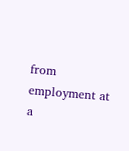from employment at a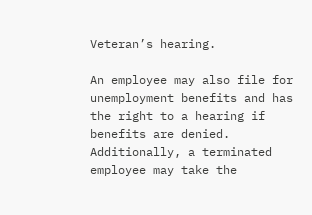Veteran’s hearing.

An employee may also file for unemployment benefits and has the right to a hearing if benefits are denied. Additionally, a terminated employee may take the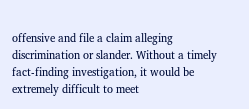offensive and file a claim alleging discrimination or slander. Without a timely fact-finding investigation, it would be extremely difficult to meet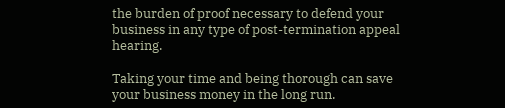the burden of proof necessary to defend your business in any type of post-termination appeal hearing.

Taking your time and being thorough can save your business money in the long run.